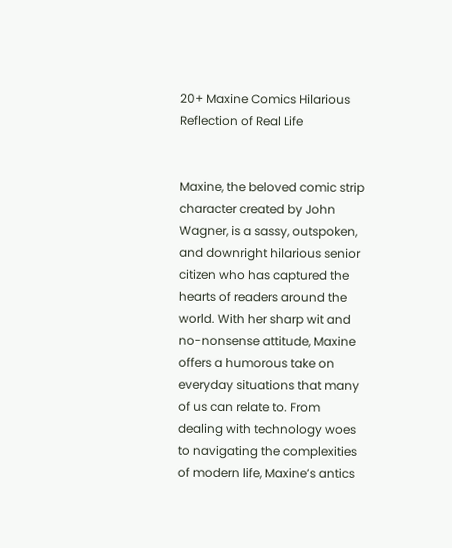20+ Maxine Comics Hilarious Reflection of Real Life


Maxine, the beloved comic strip character created by John Wagner, is a sassy, outspoken, and downright hilarious senior citizen who has captured the hearts of readers around the world. With her sharp wit and no-nonsense attitude, Maxine offers a humorous take on everyday situations that many of us can relate to. From dealing with technology woes to navigating the complexities of modern life, Maxine’s antics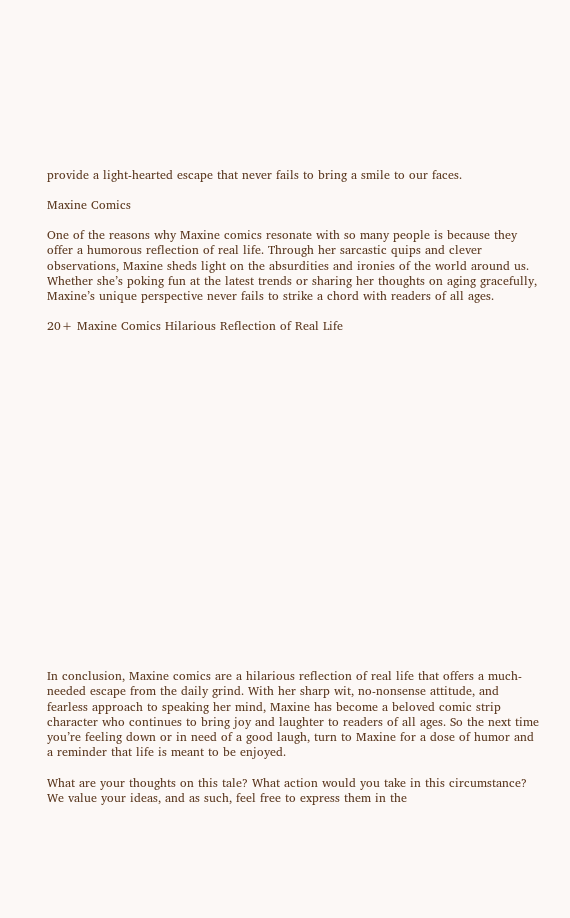provide a light-hearted escape that never fails to bring a smile to our faces.

Maxine Comics

One of the reasons why Maxine comics resonate with so many people is because they offer a humorous reflection of real life. Through her sarcastic quips and clever observations, Maxine sheds light on the absurdities and ironies of the world around us. Whether she’s poking fun at the latest trends or sharing her thoughts on aging gracefully, Maxine’s unique perspective never fails to strike a chord with readers of all ages.

20+ Maxine Comics Hilarious Reflection of Real Life






















In conclusion, Maxine comics are a hilarious reflection of real life that offers a much-needed escape from the daily grind. With her sharp wit, no-nonsense attitude, and fearless approach to speaking her mind, Maxine has become a beloved comic strip character who continues to bring joy and laughter to readers of all ages. So the next time you’re feeling down or in need of a good laugh, turn to Maxine for a dose of humor and a reminder that life is meant to be enjoyed.

What are your thoughts on this tale? What action would you take in this circumstance? We value your ideas, and as such, feel free to express them in the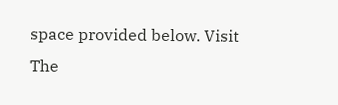space provided below. Visit  The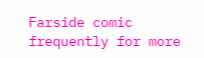Farside comic  frequently for more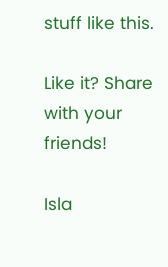stuff like this.

Like it? Share with your friends!

Isla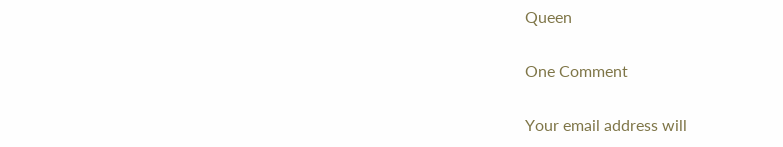Queen

One Comment

Your email address will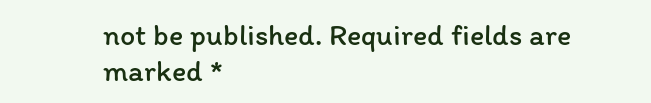not be published. Required fields are marked *